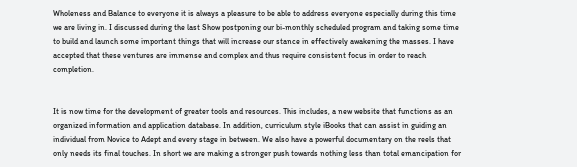Wholeness and Balance to everyone it is always a pleasure to be able to address everyone especially during this time we are living in. I discussed during the last Show postponing our bi-monthly scheduled program and taking some time to build and launch some important things that will increase our stance in effectively awakening the masses. I have accepted that these ventures are immense and complex and thus require consistent focus in order to reach completion.


It is now time for the development of greater tools and resources. This includes, a new website that functions as an organized information and application database. In addition, curriculum style iBooks that can assist in guiding an individual from Novice to Adept and every stage in between. We also have a powerful documentary on the reels that only needs its final touches. In short we are making a stronger push towards nothing less than total emancipation for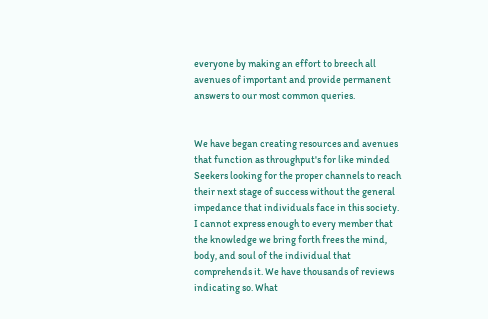everyone by making an effort to breech all avenues of important and provide permanent answers to our most common queries.


We have began creating resources and avenues that function as throughput's for like minded Seekers looking for the proper channels to reach their next stage of success without the general impedance that individuals face in this society. I cannot express enough to every member that the knowledge we bring forth frees the mind, body, and soul of the individual that comprehends it. We have thousands of reviews indicating so. What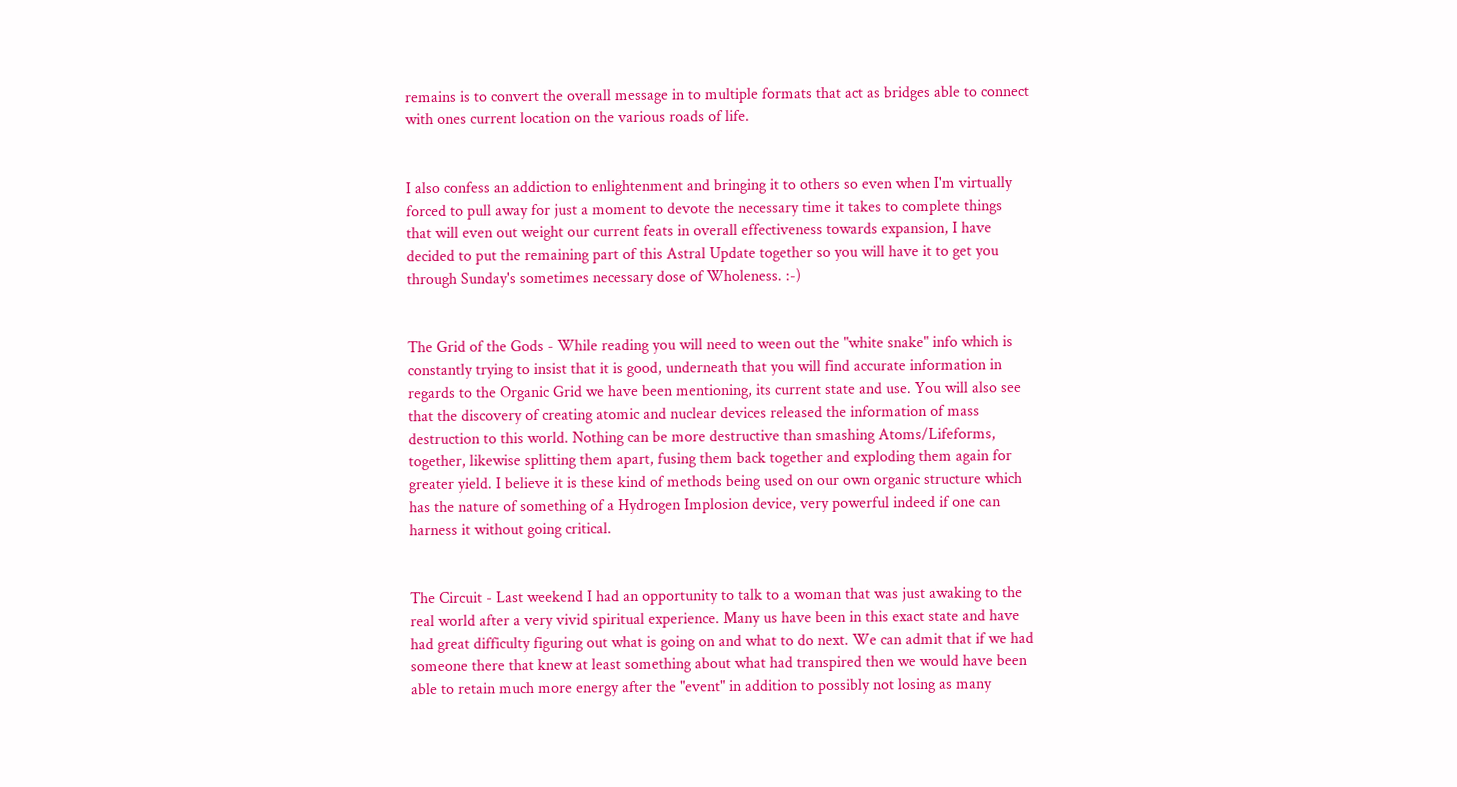remains is to convert the overall message in to multiple formats that act as bridges able to connect with ones current location on the various roads of life.


I also confess an addiction to enlightenment and bringing it to others so even when I'm virtually forced to pull away for just a moment to devote the necessary time it takes to complete things that will even out weight our current feats in overall effectiveness towards expansion, I have decided to put the remaining part of this Astral Update together so you will have it to get you through Sunday's sometimes necessary dose of Wholeness. :-)


The Grid of the Gods - While reading you will need to ween out the "white snake" info which is constantly trying to insist that it is good, underneath that you will find accurate information in regards to the Organic Grid we have been mentioning, its current state and use. You will also see that the discovery of creating atomic and nuclear devices released the information of mass destruction to this world. Nothing can be more destructive than smashing Atoms/Lifeforms, together, likewise splitting them apart, fusing them back together and exploding them again for greater yield. I believe it is these kind of methods being used on our own organic structure which has the nature of something of a Hydrogen Implosion device, very powerful indeed if one can harness it without going critical.


The Circuit - Last weekend I had an opportunity to talk to a woman that was just awaking to the real world after a very vivid spiritual experience. Many us have been in this exact state and have had great difficulty figuring out what is going on and what to do next. We can admit that if we had someone there that knew at least something about what had transpired then we would have been able to retain much more energy after the "event" in addition to possibly not losing as many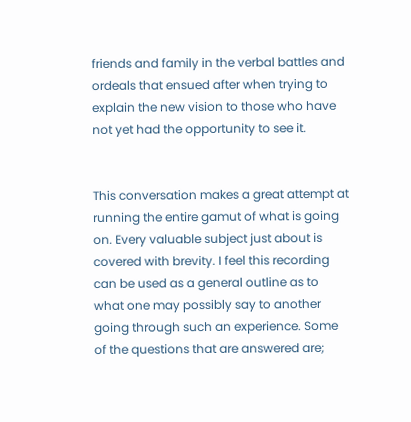friends and family in the verbal battles and ordeals that ensued after when trying to explain the new vision to those who have not yet had the opportunity to see it.


This conversation makes a great attempt at running the entire gamut of what is going on. Every valuable subject just about is covered with brevity. I feel this recording can be used as a general outline as to what one may possibly say to another going through such an experience. Some of the questions that are answered are;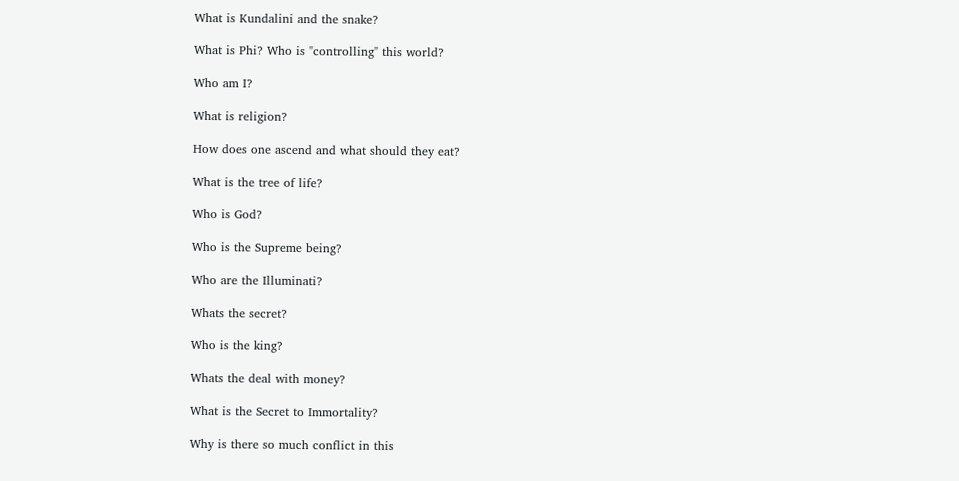What is Kundalini and the snake?

What is Phi? Who is "controlling" this world?

Who am I?

What is religion?

How does one ascend and what should they eat?

What is the tree of life?

Who is God?

Who is the Supreme being?

Who are the Illuminati?

Whats the secret?

Who is the king?

Whats the deal with money?

What is the Secret to Immortality?

Why is there so much conflict in this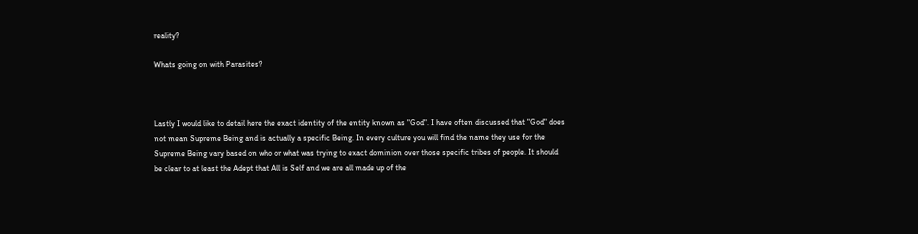reality?

Whats going on with Parasites?



Lastly I would like to detail here the exact identity of the entity known as "God". I have often discussed that "God" does not mean Supreme Being and is actually a specific Being. In every culture you will find the name they use for the Supreme Being vary based on who or what was trying to exact dominion over those specific tribes of people. It should be clear to at least the Adept that All is Self and we are all made up of the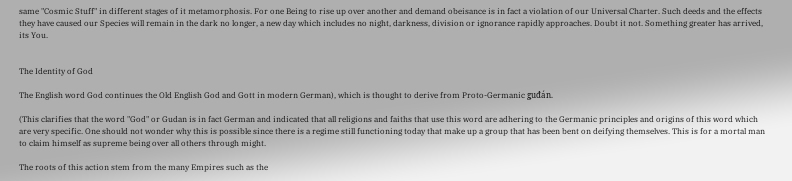same "Cosmic Stuff" in different stages of it metamorphosis. For one Being to rise up over another and demand obeisance is in fact a violation of our Universal Charter. Such deeds and the effects they have caused our Species will remain in the dark no longer, a new day which includes no night, darkness, division or ignorance rapidly approaches. Doubt it not. Something greater has arrived, its You.


The Identity of God

The English word God continues the Old English God and Gott in modern German), which is thought to derive from Proto-Germanic ǥuđán.

(This clarifies that the word "God" or Gudan is in fact German and indicated that all religions and faiths that use this word are adhering to the Germanic principles and origins of this word which are very specific. One should not wonder why this is possible since there is a regime still functioning today that make up a group that has been bent on deifying themselves. This is for a mortal man to claim himself as supreme being over all others through might.

The roots of this action stem from the many Empires such as the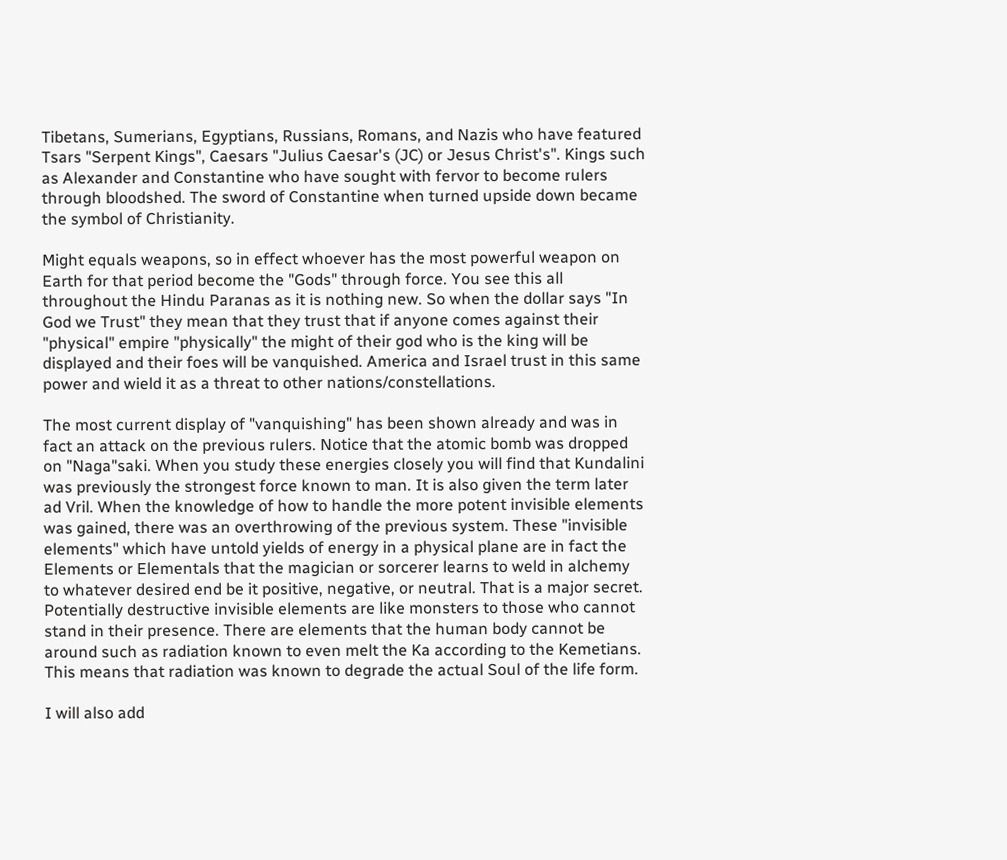Tibetans, Sumerians, Egyptians, Russians, Romans, and Nazis who have featured Tsars "Serpent Kings", Caesars "Julius Caesar's (JC) or Jesus Christ's". Kings such as Alexander and Constantine who have sought with fervor to become rulers through bloodshed. The sword of Constantine when turned upside down became the symbol of Christianity.

Might equals weapons, so in effect whoever has the most powerful weapon on Earth for that period become the "Gods" through force. You see this all throughout the Hindu Paranas as it is nothing new. So when the dollar says "In God we Trust" they mean that they trust that if anyone comes against their "physical" empire "physically" the might of their god who is the king will be displayed and their foes will be vanquished. America and Israel trust in this same power and wield it as a threat to other nations/constellations.

The most current display of "vanquishing" has been shown already and was in fact an attack on the previous rulers. Notice that the atomic bomb was dropped on "Naga"saki. When you study these energies closely you will find that Kundalini was previously the strongest force known to man. It is also given the term later ad Vril. When the knowledge of how to handle the more potent invisible elements was gained, there was an overthrowing of the previous system. These "invisible elements" which have untold yields of energy in a physical plane are in fact the Elements or Elementals that the magician or sorcerer learns to weld in alchemy to whatever desired end be it positive, negative, or neutral. That is a major secret. Potentially destructive invisible elements are like monsters to those who cannot stand in their presence. There are elements that the human body cannot be around such as radiation known to even melt the Ka according to the Kemetians. This means that radiation was known to degrade the actual Soul of the life form.

I will also add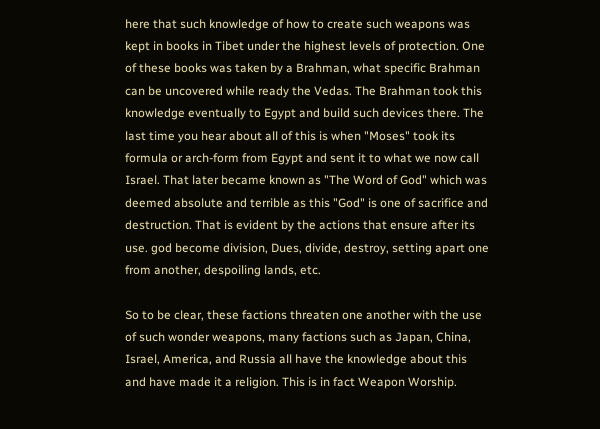here that such knowledge of how to create such weapons was kept in books in Tibet under the highest levels of protection. One of these books was taken by a Brahman, what specific Brahman can be uncovered while ready the Vedas. The Brahman took this knowledge eventually to Egypt and build such devices there. The last time you hear about all of this is when "Moses" took its formula or arch-form from Egypt and sent it to what we now call Israel. That later became known as "The Word of God" which was deemed absolute and terrible as this "God" is one of sacrifice and destruction. That is evident by the actions that ensure after its use. god become division, Dues, divide, destroy, setting apart one from another, despoiling lands, etc.

So to be clear, these factions threaten one another with the use of such wonder weapons, many factions such as Japan, China, Israel, America, and Russia all have the knowledge about this and have made it a religion. This is in fact Weapon Worship.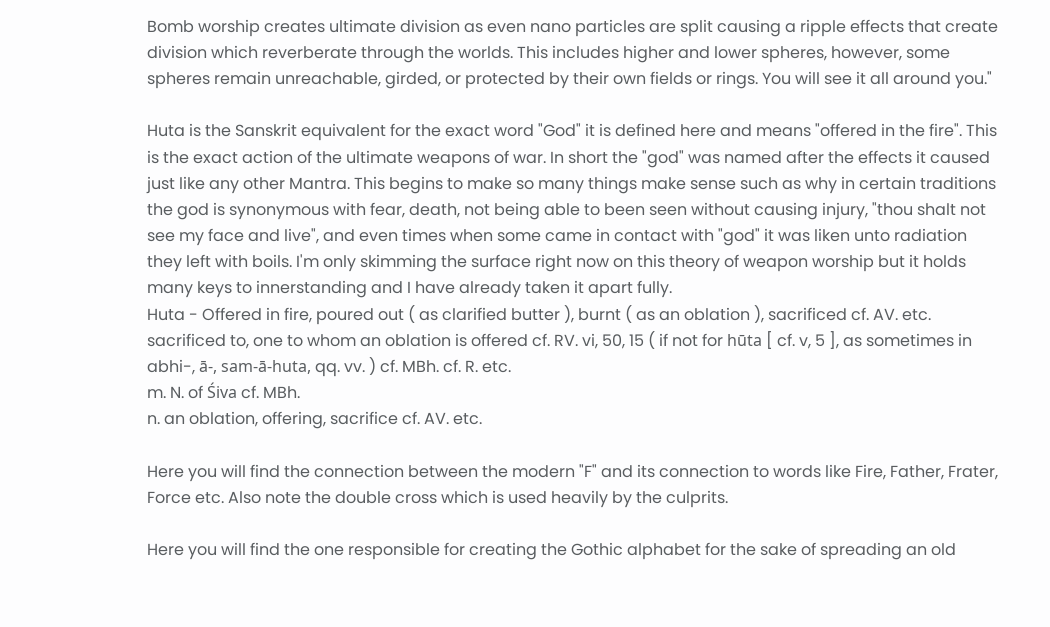Bomb worship creates ultimate division as even nano particles are split causing a ripple effects that create division which reverberate through the worlds. This includes higher and lower spheres, however, some spheres remain unreachable, girded, or protected by their own fields or rings. You will see it all around you."

Huta is the Sanskrit equivalent for the exact word "God" it is defined here and means "offered in the fire". This is the exact action of the ultimate weapons of war. In short the "god" was named after the effects it caused just like any other Mantra. This begins to make so many things make sense such as why in certain traditions the god is synonymous with fear, death, not being able to been seen without causing injury, "thou shalt not see my face and live", and even times when some came in contact with "god" it was liken unto radiation they left with boils. I'm only skimming the surface right now on this theory of weapon worship but it holds many keys to innerstanding and I have already taken it apart fully.
Huta - Offered in fire, poured out ( as clarified butter ), burnt ( as an oblation ), sacrificed cf. AV. etc.
sacrificed to, one to whom an oblation is offered cf. RV. vi, 50, 15 ( if not for hūta [ cf. v, 5 ], as sometimes in abhi-, ā-, sam-ā-huta, qq. vv. ) cf. MBh. cf. R. etc.
m. N. of Śiva cf. MBh.
n. an oblation, offering, sacrifice cf. AV. etc.

Here you will find the connection between the modern "F" and its connection to words like Fire, Father, Frater, Force etc. Also note the double cross which is used heavily by the culprits.

Here you will find the one responsible for creating the Gothic alphabet for the sake of spreading an old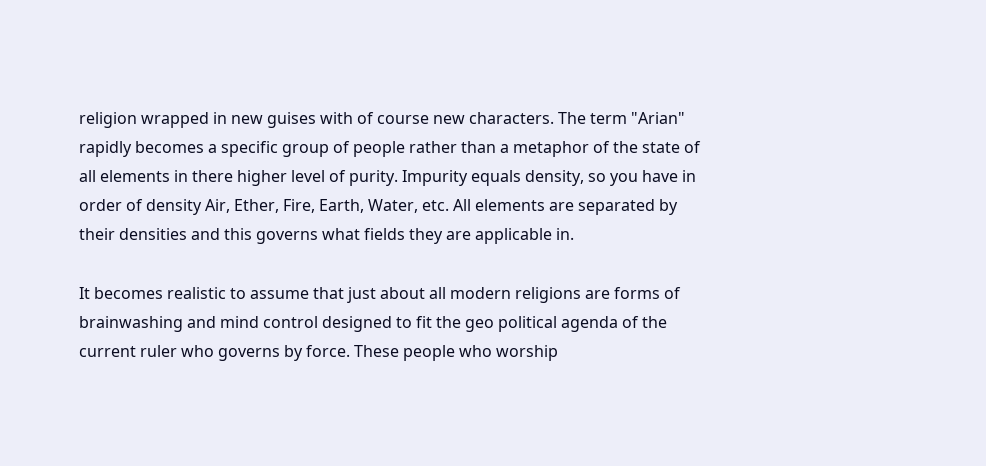religion wrapped in new guises with of course new characters. The term "Arian" rapidly becomes a specific group of people rather than a metaphor of the state of all elements in there higher level of purity. Impurity equals density, so you have in order of density Air, Ether, Fire, Earth, Water, etc. All elements are separated by their densities and this governs what fields they are applicable in.

It becomes realistic to assume that just about all modern religions are forms of brainwashing and mind control designed to fit the geo political agenda of the current ruler who governs by force. These people who worship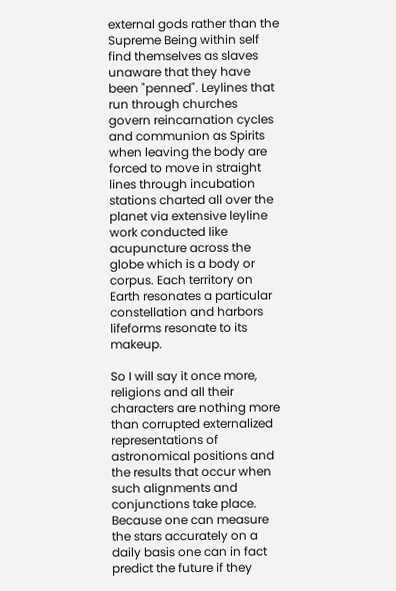external gods rather than the Supreme Being within self find themselves as slaves unaware that they have been "penned". Leylines that run through churches govern reincarnation cycles and communion as Spirits when leaving the body are forced to move in straight lines through incubation stations charted all over the planet via extensive leyline work conducted like acupuncture across the globe which is a body or corpus. Each territory on Earth resonates a particular constellation and harbors lifeforms resonate to its makeup.

So I will say it once more, religions and all their characters are nothing more than corrupted externalized representations of astronomical positions and the results that occur when such alignments and conjunctions take place. Because one can measure the stars accurately on a daily basis one can in fact predict the future if they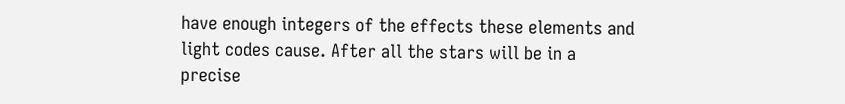have enough integers of the effects these elements and light codes cause. After all the stars will be in a precise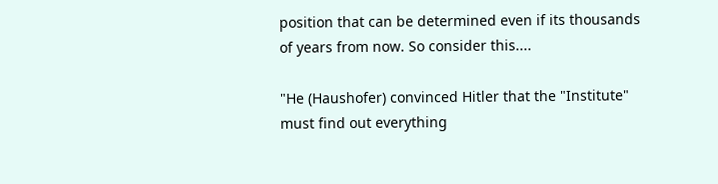position that can be determined even if its thousands of years from now. So consider this....

"He (Haushofer) convinced Hitler that the "Institute" must find out everything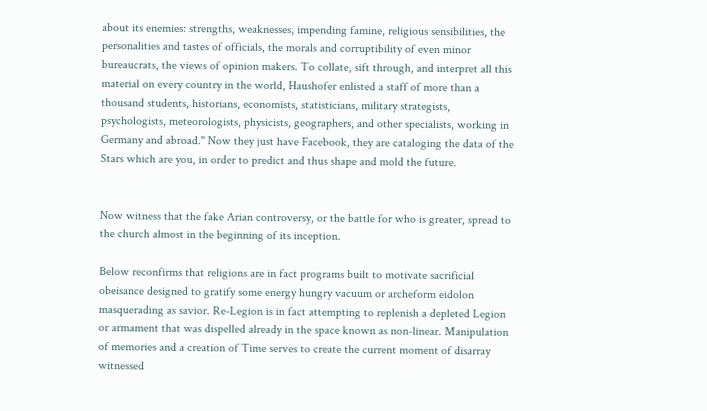about its enemies: strengths, weaknesses, impending famine, religious sensibilities, the personalities and tastes of officials, the morals and corruptibility of even minor bureaucrats, the views of opinion makers. To collate, sift through, and interpret all this material on every country in the world, Haushofer enlisted a staff of more than a thousand students, historians, economists, statisticians, military strategists, psychologists, meteorologists, physicists, geographers, and other specialists, working in Germany and abroad." Now they just have Facebook, they are cataloging the data of the Stars which are you, in order to predict and thus shape and mold the future.


Now witness that the fake Arian controversy, or the battle for who is greater, spread to the church almost in the beginning of its inception.

Below reconfirms that religions are in fact programs built to motivate sacrificial obeisance designed to gratify some energy hungry vacuum or archeform eidolon masquerading as savior. Re-Legion is in fact attempting to replenish a depleted Legion or armament that was dispelled already in the space known as non-linear. Manipulation of memories and a creation of Time serves to create the current moment of disarray witnessed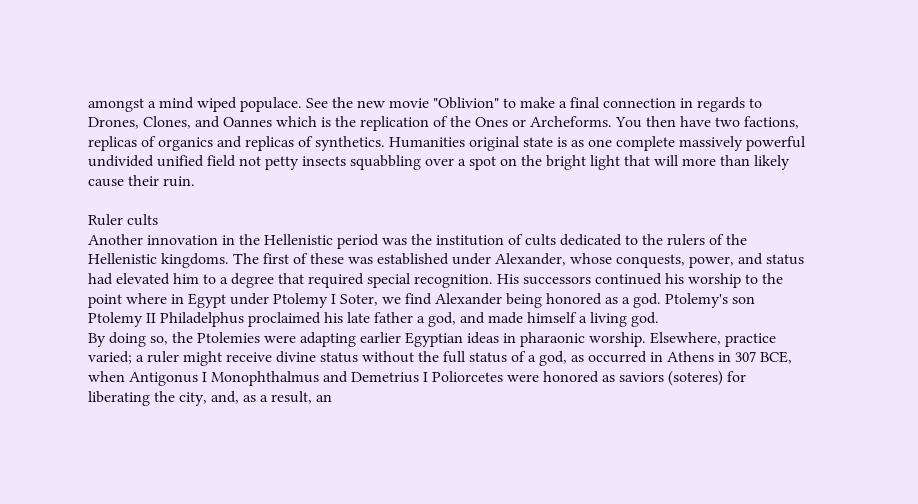amongst a mind wiped populace. See the new movie "Oblivion" to make a final connection in regards to Drones, Clones, and Oannes which is the replication of the Ones or Archeforms. You then have two factions, replicas of organics and replicas of synthetics. Humanities original state is as one complete massively powerful undivided unified field not petty insects squabbling over a spot on the bright light that will more than likely cause their ruin.

Ruler cults
Another innovation in the Hellenistic period was the institution of cults dedicated to the rulers of the Hellenistic kingdoms. The first of these was established under Alexander, whose conquests, power, and status had elevated him to a degree that required special recognition. His successors continued his worship to the point where in Egypt under Ptolemy I Soter, we find Alexander being honored as a god. Ptolemy's son Ptolemy II Philadelphus proclaimed his late father a god, and made himself a living god.
By doing so, the Ptolemies were adapting earlier Egyptian ideas in pharaonic worship. Elsewhere, practice varied; a ruler might receive divine status without the full status of a god, as occurred in Athens in 307 BCE, when Antigonus I Monophthalmus and Demetrius I Poliorcetes were honored as saviors (soteres) for liberating the city, and, as a result, an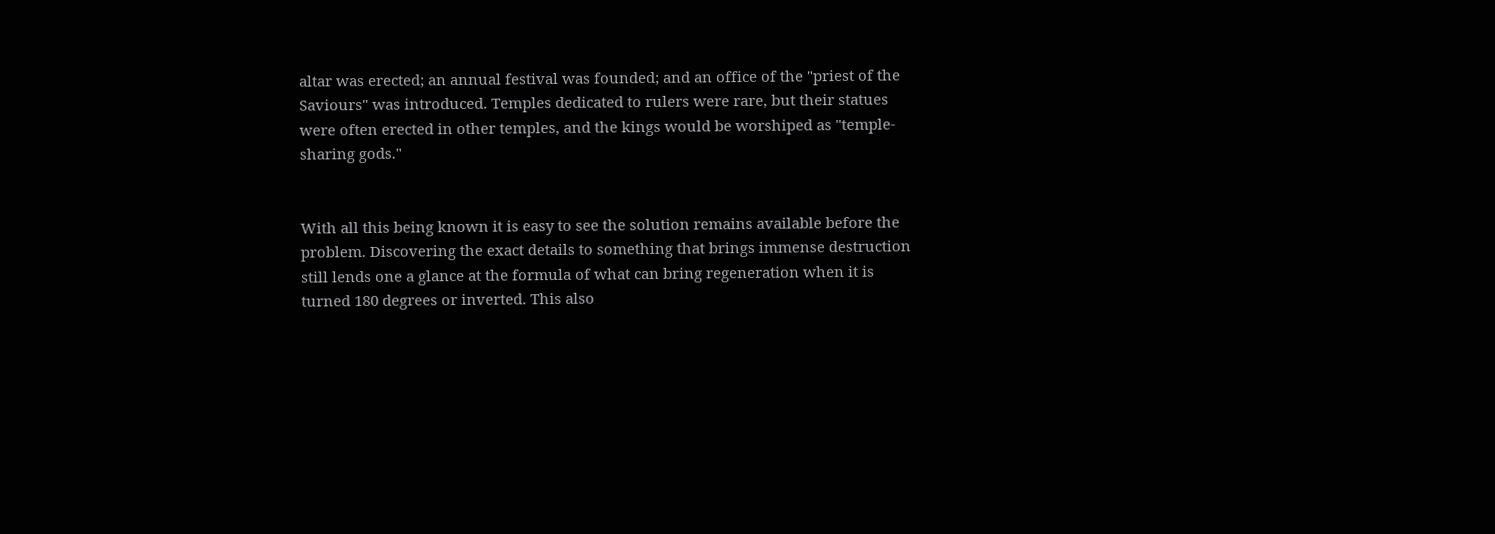altar was erected; an annual festival was founded; and an office of the "priest of the Saviours" was introduced. Temples dedicated to rulers were rare, but their statues were often erected in other temples, and the kings would be worshiped as "temple-sharing gods."


With all this being known it is easy to see the solution remains available before the problem. Discovering the exact details to something that brings immense destruction still lends one a glance at the formula of what can bring regeneration when it is turned 180 degrees or inverted. This also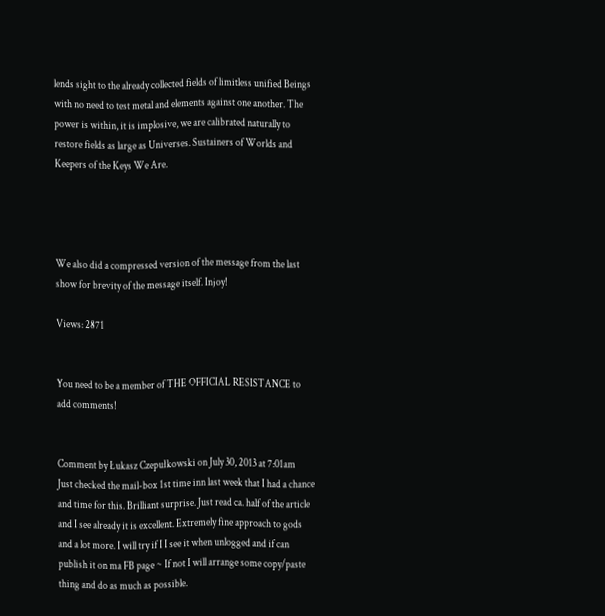lends sight to the already collected fields of limitless unified Beings with no need to test metal and elements against one another. The power is within, it is implosive, we are calibrated naturally to restore fields as large as Universes. Sustainers of Worlds and Keepers of the Keys We Are.




We also did a compressed version of the message from the last show for brevity of the message itself. Injoy!

Views: 2871


You need to be a member of THE OFFICIAL RESISTANCE to add comments!


Comment by Łukasz Czepułkowski on July 30, 2013 at 7:01am
Just checked the mail-box 1st time inn last week that I had a chance and time for this. Brilliant surprise. Just read ca. half of the article and I see already it is excellent. Extremely fine approach to gods and a lot more. I will try if I I see it when unlogged and if can publish it on ma FB page ~ If not I will arrange some copy/paste thing and do as much as possible.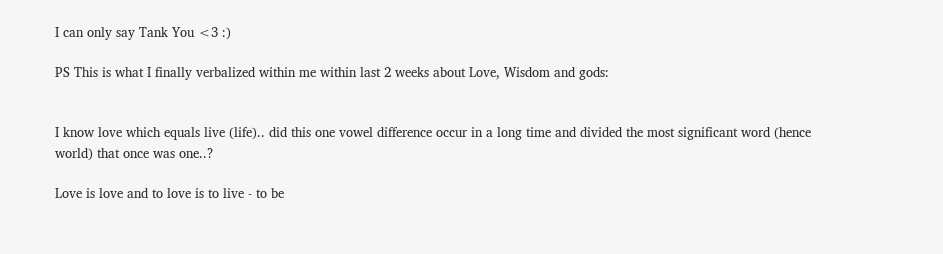I can only say Tank You <3 :)

PS This is what I finally verbalized within me within last 2 weeks about Love, Wisdom and gods:


I know love which equals live (life).. did this one vowel difference occur in a long time and divided the most significant word (hence world) that once was one..?

Love is love and to love is to live - to be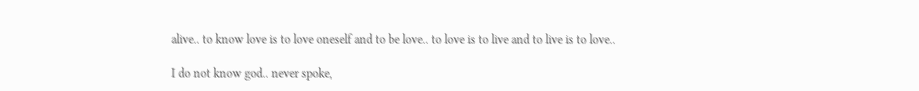alive.. to know love is to love oneself and to be love.. to love is to live and to live is to love..

I do not know god.. never spoke,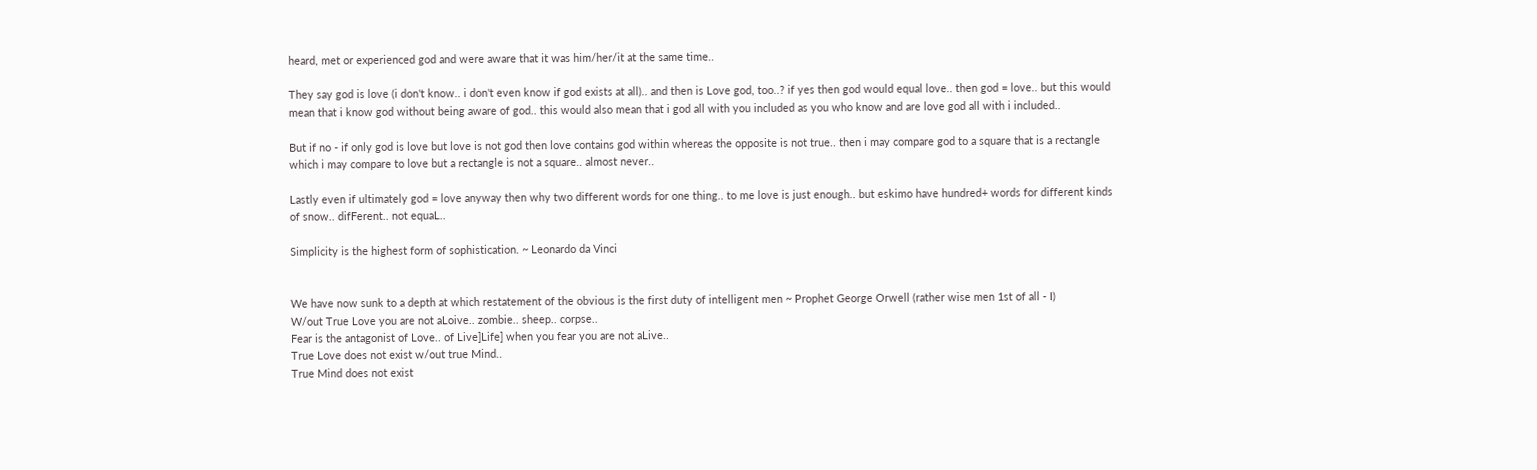heard, met or experienced god and were aware that it was him/her/it at the same time..

They say god is love (i don't know.. i don't even know if god exists at all).. and then is Love god, too..? if yes then god would equal love.. then god = love.. but this would mean that i know god without being aware of god.. this would also mean that i god all with you included as you who know and are love god all with i included..

But if no - if only god is love but love is not god then love contains god within whereas the opposite is not true.. then i may compare god to a square that is a rectangle which i may compare to love but a rectangle is not a square.. almost never..

Lastly even if ultimately god = love anyway then why two different words for one thing.. to me love is just enough.. but eskimo have hundred+ words for different kinds of snow.. difFerent.. not equaL..

Simplicity is the highest form of sophistication. ~ Leonardo da Vinci


We have now sunk to a depth at which restatement of the obvious is the first duty of intelligent men ~ Prophet George Orwell (rather wise men 1st of all - I)
W/out True Love you are not aLoive.. zombie.. sheep.. corpse..
Fear is the antagonist of Love.. of Live]Life] when you fear you are not aLive..
True Love does not exist w/out true Mind..
True Mind does not exist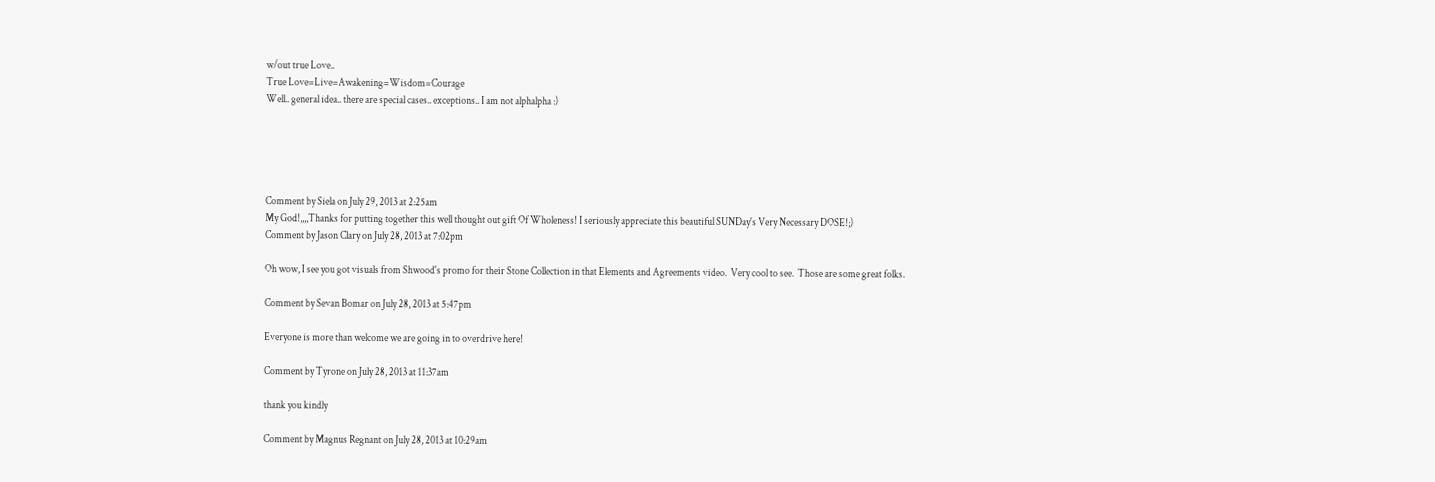w/out true Love..
True Love=Live=Awakening=Wisdom=Courage
Well.. general idea.. there are special cases.. exceptions.. I am not alphalpha :)





Comment by Siela on July 29, 2013 at 2:25am
My God!,,,,Thanks for putting together this well thought out gift Of Wholeness! I seriously appreciate this beautiful SUNDay's Very Necessary DOSE!;)
Comment by Jason Clary on July 28, 2013 at 7:02pm

Oh wow, I see you got visuals from Shwood's promo for their Stone Collection in that Elements and Agreements video.  Very cool to see.  Those are some great folks.

Comment by Sevan Bomar on July 28, 2013 at 5:47pm

Everyone is more than welcome we are going in to overdrive here!

Comment by Tyrone on July 28, 2013 at 11:37am

thank you kindly

Comment by Magnus Regnant on July 28, 2013 at 10:29am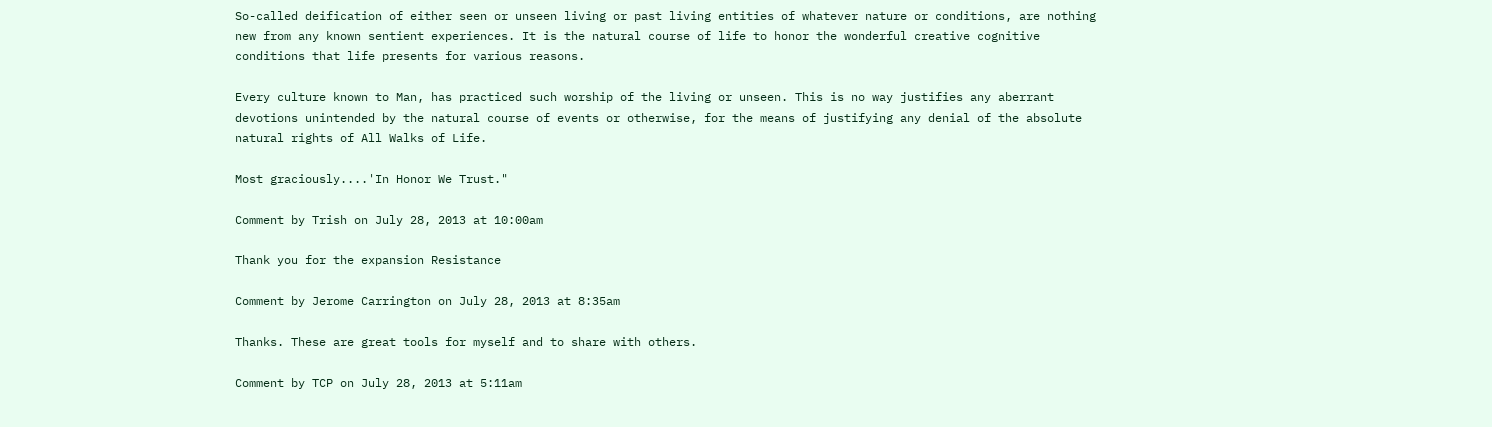So-called deification of either seen or unseen living or past living entities of whatever nature or conditions, are nothing new from any known sentient experiences. It is the natural course of life to honor the wonderful creative cognitive conditions that life presents for various reasons.

Every culture known to Man, has practiced such worship of the living or unseen. This is no way justifies any aberrant devotions unintended by the natural course of events or otherwise, for the means of justifying any denial of the absolute natural rights of All Walks of Life.

Most graciously....'In Honor We Trust."

Comment by Trish on July 28, 2013 at 10:00am

Thank you for the expansion Resistance

Comment by Jerome Carrington on July 28, 2013 at 8:35am

Thanks. These are great tools for myself and to share with others.

Comment by TCP on July 28, 2013 at 5:11am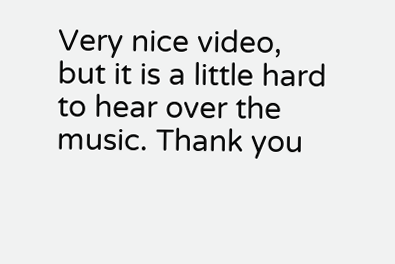Very nice video, but it is a little hard to hear over the music. Thank you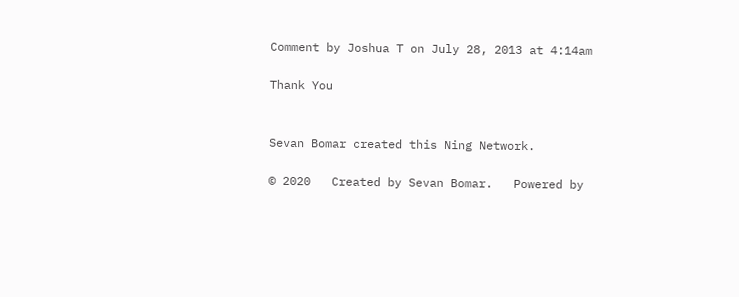Comment by Joshua T on July 28, 2013 at 4:14am

Thank You


Sevan Bomar created this Ning Network.

© 2020   Created by Sevan Bomar.   Powered by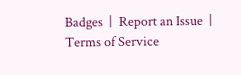Badges  |  Report an Issue  |  Terms of Service